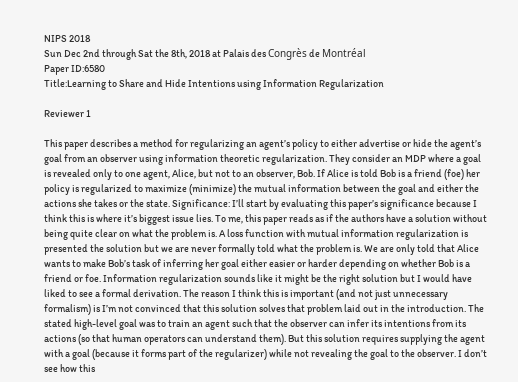NIPS 2018
Sun Dec 2nd through Sat the 8th, 2018 at Palais des Congrès de Montréal
Paper ID:6580
Title:Learning to Share and Hide Intentions using Information Regularization

Reviewer 1

This paper describes a method for regularizing an agent’s policy to either advertise or hide the agent’s goal from an observer using information theoretic regularization. They consider an MDP where a goal is revealed only to one agent, Alice, but not to an observer, Bob. If Alice is told Bob is a friend (foe) her policy is regularized to maximize (minimize) the mutual information between the goal and either the actions she takes or the state. Significance: I’ll start by evaluating this paper’s significance because I think this is where it’s biggest issue lies. To me, this paper reads as if the authors have a solution without being quite clear on what the problem is. A loss function with mutual information regularization is presented the solution but we are never formally told what the problem is. We are only told that Alice wants to make Bob’s task of inferring her goal either easier or harder depending on whether Bob is a friend or foe. Information regularization sounds like it might be the right solution but I would have liked to see a formal derivation. The reason I think this is important (and not just unnecessary formalism) is I’m not convinced that this solution solves that problem laid out in the introduction. The stated high-level goal was to train an agent such that the observer can infer its intentions from its actions (so that human operators can understand them). But this solution requires supplying the agent with a goal (because it forms part of the regularizer) while not revealing the goal to the observer. I don’t see how this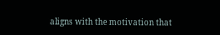aligns with the motivation that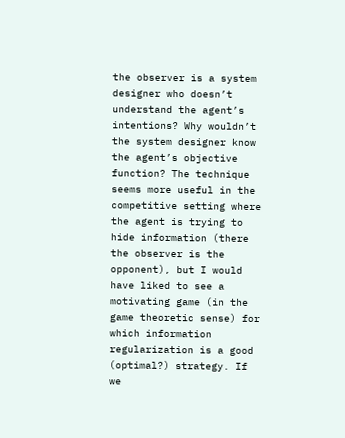the observer is a system designer who doesn’t understand the agent’s intentions? Why wouldn’t the system designer know the agent’s objective function? The technique seems more useful in the competitive setting where the agent is trying to hide information (there the observer is the opponent), but I would have liked to see a motivating game (in the game theoretic sense) for which information regularization is a good (optimal?) strategy. If we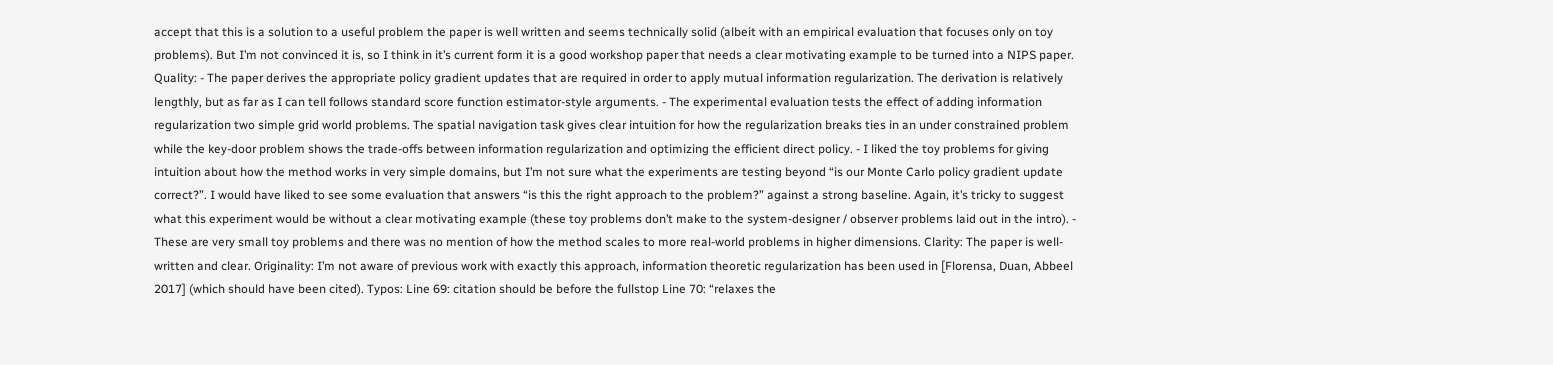accept that this is a solution to a useful problem the paper is well written and seems technically solid (albeit with an empirical evaluation that focuses only on toy problems). But I’m not convinced it is, so I think in it’s current form it is a good workshop paper that needs a clear motivating example to be turned into a NIPS paper. Quality: - The paper derives the appropriate policy gradient updates that are required in order to apply mutual information regularization. The derivation is relatively lengthly, but as far as I can tell follows standard score function estimator-style arguments. - The experimental evaluation tests the effect of adding information regularization two simple grid world problems. The spatial navigation task gives clear intuition for how the regularization breaks ties in an under constrained problem while the key-door problem shows the trade-offs between information regularization and optimizing the efficient direct policy. - I liked the toy problems for giving intuition about how the method works in very simple domains, but I’m not sure what the experiments are testing beyond “is our Monte Carlo policy gradient update correct?”. I would have liked to see some evaluation that answers “is this the right approach to the problem?” against a strong baseline. Again, it’s tricky to suggest what this experiment would be without a clear motivating example (these toy problems don’t make to the system-designer / observer problems laid out in the intro). - These are very small toy problems and there was no mention of how the method scales to more real-world problems in higher dimensions. Clarity: The paper is well-written and clear. Originality: I’m not aware of previous work with exactly this approach, information theoretic regularization has been used in [Florensa, Duan, Abbeel 2017] (which should have been cited). Typos: Line 69: citation should be before the fullstop Line 70: “relaxes the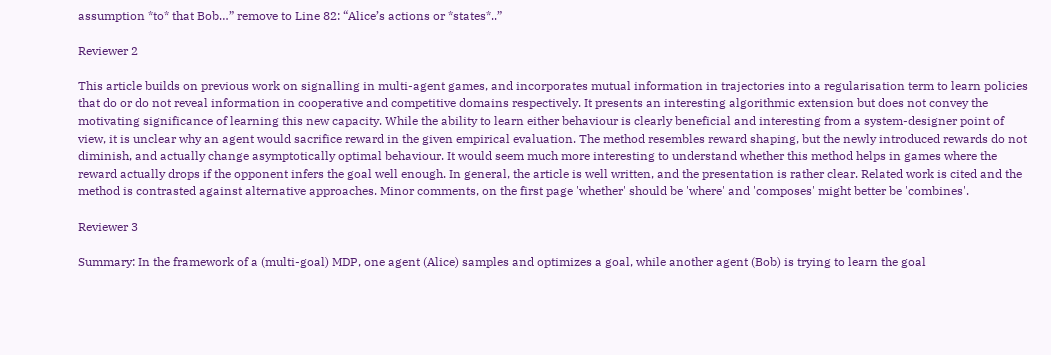assumption *to* that Bob…” remove to Line 82: “Alice’s actions or *states*..”

Reviewer 2

This article builds on previous work on signalling in multi-agent games, and incorporates mutual information in trajectories into a regularisation term to learn policies that do or do not reveal information in cooperative and competitive domains respectively. It presents an interesting algorithmic extension but does not convey the motivating significance of learning this new capacity. While the ability to learn either behaviour is clearly beneficial and interesting from a system-designer point of view, it is unclear why an agent would sacrifice reward in the given empirical evaluation. The method resembles reward shaping, but the newly introduced rewards do not diminish, and actually change asymptotically optimal behaviour. It would seem much more interesting to understand whether this method helps in games where the reward actually drops if the opponent infers the goal well enough. In general, the article is well written, and the presentation is rather clear. Related work is cited and the method is contrasted against alternative approaches. Minor comments, on the first page 'whether' should be 'where' and 'composes' might better be 'combines'.

Reviewer 3

Summary: In the framework of a (multi-goal) MDP, one agent (Alice) samples and optimizes a goal, while another agent (Bob) is trying to learn the goal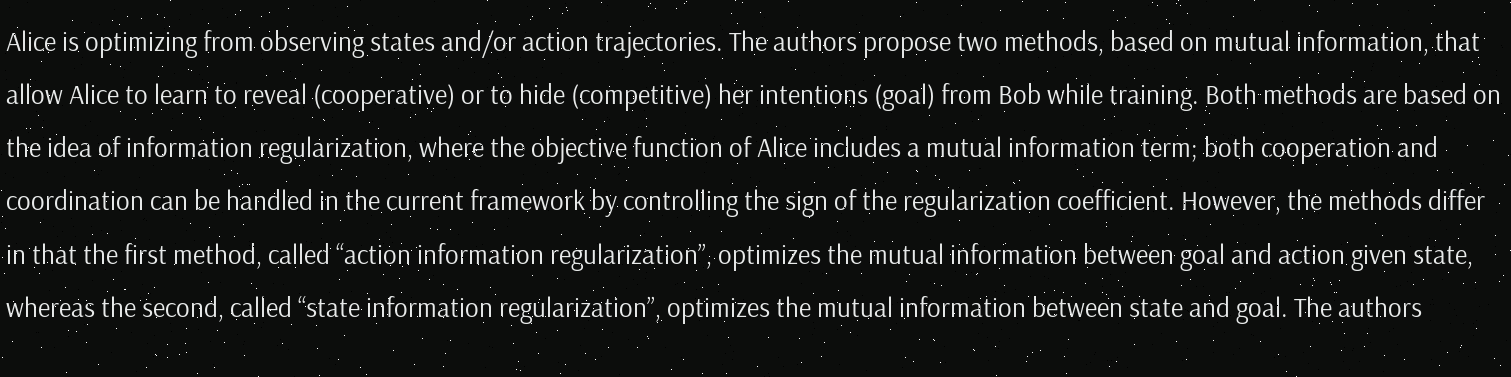Alice is optimizing from observing states and/or action trajectories. The authors propose two methods, based on mutual information, that allow Alice to learn to reveal (cooperative) or to hide (competitive) her intentions (goal) from Bob while training. Both methods are based on the idea of information regularization, where the objective function of Alice includes a mutual information term; both cooperation and coordination can be handled in the current framework by controlling the sign of the regularization coefficient. However, the methods differ in that the first method, called “action information regularization”, optimizes the mutual information between goal and action given state, whereas the second, called “state information regularization”, optimizes the mutual information between state and goal. The authors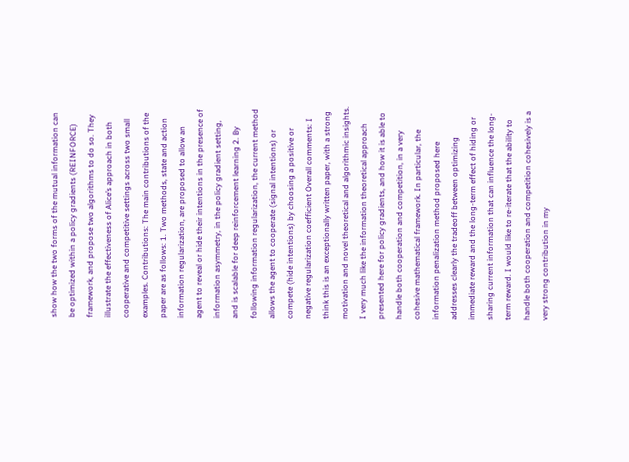show how the two forms of the mutual information can be optimized within a policy gradients (REINFORCE) framework, and propose two algorithms to do so. They illustrate the effectiveness of Alice’s approach in both cooperative and competitive settings across two small examples. Contributions: The main contributions of the paper are as follows: 1. Two methods, state and action information regularization, are proposed to allow an agent to reveal or hide their intentions in the presence of information asymmetry, in the policy gradient setting, and is scalable for deep reinforcement learning 2. By following information regularization, the current method allows the agent to cooperate (signal intentions) or compete (hide intentions) by choosing a positive or negative regularization coefficient Overall comments: I think this is an exceptionally written paper, with a strong motivation and novel theoretical and algorithmic insights. I very much like the information theoretical approach presented here for policy gradients, and how it is able to handle both cooperation and competition, in a very cohesive mathematical framework. In particular, the information penalization method proposed here addresses clearly the tradeoff between optimizing immediate reward and the long-term effect of hiding or sharing current information that can influence the long-term reward. I would like to re-iterate that the ability to handle both cooperation and competition cohesively is a very strong contribution in my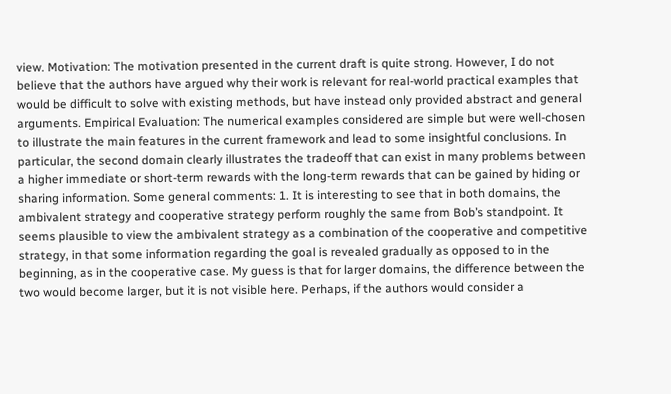view. Motivation: The motivation presented in the current draft is quite strong. However, I do not believe that the authors have argued why their work is relevant for real-world practical examples that would be difficult to solve with existing methods, but have instead only provided abstract and general arguments. Empirical Evaluation: The numerical examples considered are simple but were well-chosen to illustrate the main features in the current framework and lead to some insightful conclusions. In particular, the second domain clearly illustrates the tradeoff that can exist in many problems between a higher immediate or short-term rewards with the long-term rewards that can be gained by hiding or sharing information. Some general comments: 1. It is interesting to see that in both domains, the ambivalent strategy and cooperative strategy perform roughly the same from Bob’s standpoint. It seems plausible to view the ambivalent strategy as a combination of the cooperative and competitive strategy, in that some information regarding the goal is revealed gradually as opposed to in the beginning, as in the cooperative case. My guess is that for larger domains, the difference between the two would become larger, but it is not visible here. Perhaps, if the authors would consider a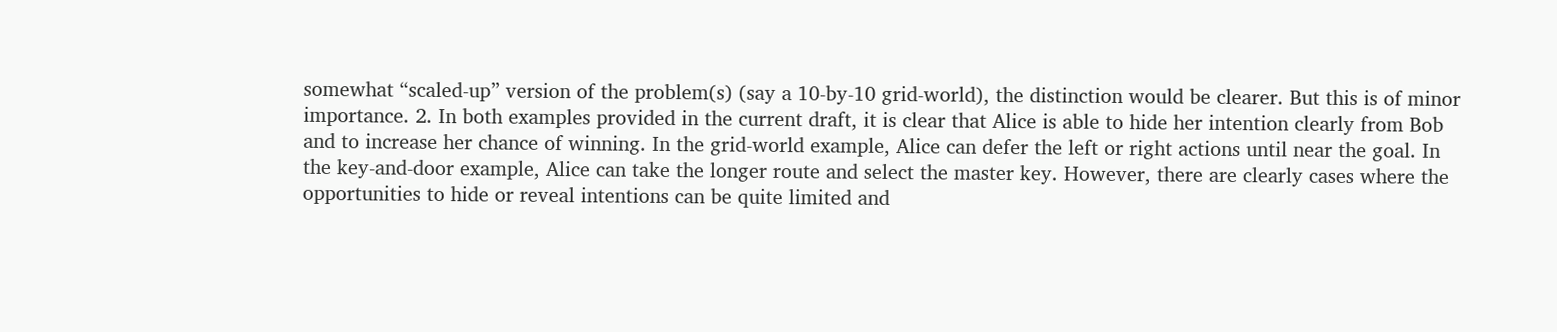somewhat “scaled-up” version of the problem(s) (say a 10-by-10 grid-world), the distinction would be clearer. But this is of minor importance. 2. In both examples provided in the current draft, it is clear that Alice is able to hide her intention clearly from Bob and to increase her chance of winning. In the grid-world example, Alice can defer the left or right actions until near the goal. In the key-and-door example, Alice can take the longer route and select the master key. However, there are clearly cases where the opportunities to hide or reveal intentions can be quite limited and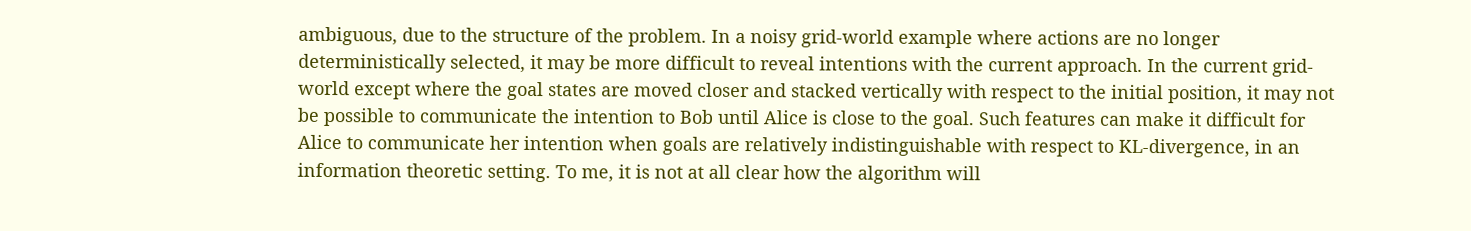ambiguous, due to the structure of the problem. In a noisy grid-world example where actions are no longer deterministically selected, it may be more difficult to reveal intentions with the current approach. In the current grid-world except where the goal states are moved closer and stacked vertically with respect to the initial position, it may not be possible to communicate the intention to Bob until Alice is close to the goal. Such features can make it difficult for Alice to communicate her intention when goals are relatively indistinguishable with respect to KL-divergence, in an information theoretic setting. To me, it is not at all clear how the algorithm will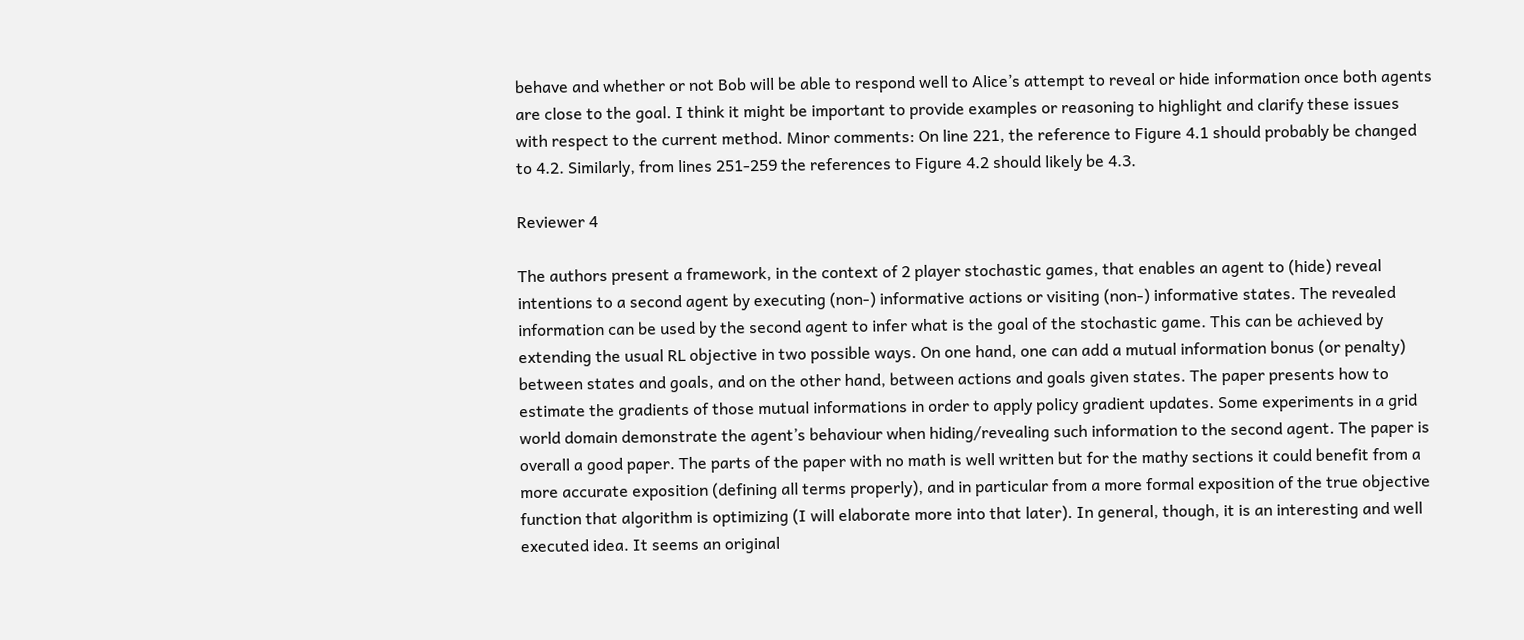behave and whether or not Bob will be able to respond well to Alice’s attempt to reveal or hide information once both agents are close to the goal. I think it might be important to provide examples or reasoning to highlight and clarify these issues with respect to the current method. Minor comments: On line 221, the reference to Figure 4.1 should probably be changed to 4.2. Similarly, from lines 251-259 the references to Figure 4.2 should likely be 4.3.

Reviewer 4

The authors present a framework, in the context of 2 player stochastic games, that enables an agent to (hide) reveal intentions to a second agent by executing (non-) informative actions or visiting (non-) informative states. The revealed information can be used by the second agent to infer what is the goal of the stochastic game. This can be achieved by extending the usual RL objective in two possible ways. On one hand, one can add a mutual information bonus (or penalty) between states and goals, and on the other hand, between actions and goals given states. The paper presents how to estimate the gradients of those mutual informations in order to apply policy gradient updates. Some experiments in a grid world domain demonstrate the agent’s behaviour when hiding/revealing such information to the second agent. The paper is overall a good paper. The parts of the paper with no math is well written but for the mathy sections it could benefit from a more accurate exposition (defining all terms properly), and in particular from a more formal exposition of the true objective function that algorithm is optimizing (I will elaborate more into that later). In general, though, it is an interesting and well executed idea. It seems an original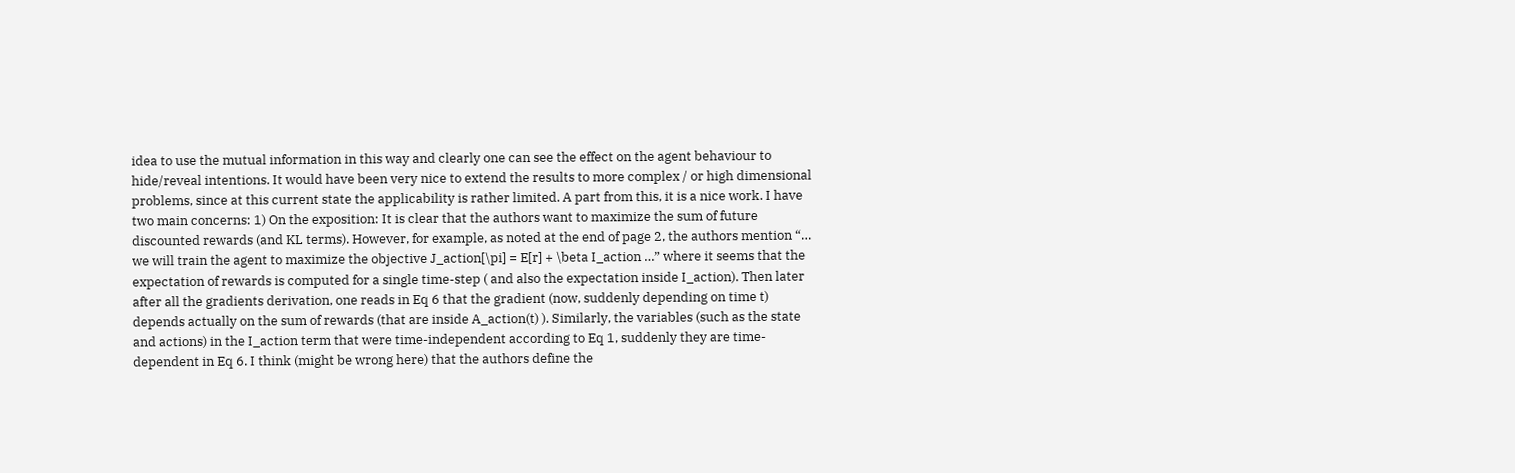idea to use the mutual information in this way and clearly one can see the effect on the agent behaviour to hide/reveal intentions. It would have been very nice to extend the results to more complex / or high dimensional problems, since at this current state the applicability is rather limited. A part from this, it is a nice work. I have two main concerns: 1) On the exposition: It is clear that the authors want to maximize the sum of future discounted rewards (and KL terms). However, for example, as noted at the end of page 2, the authors mention “… we will train the agent to maximize the objective J_action[\pi] = E[r] + \beta I_action …” where it seems that the expectation of rewards is computed for a single time-step ( and also the expectation inside I_action). Then later after all the gradients derivation, one reads in Eq 6 that the gradient (now, suddenly depending on time t) depends actually on the sum of rewards (that are inside A_action(t) ). Similarly, the variables (such as the state and actions) in the I_action term that were time-independent according to Eq 1, suddenly they are time-dependent in Eq 6. I think (might be wrong here) that the authors define the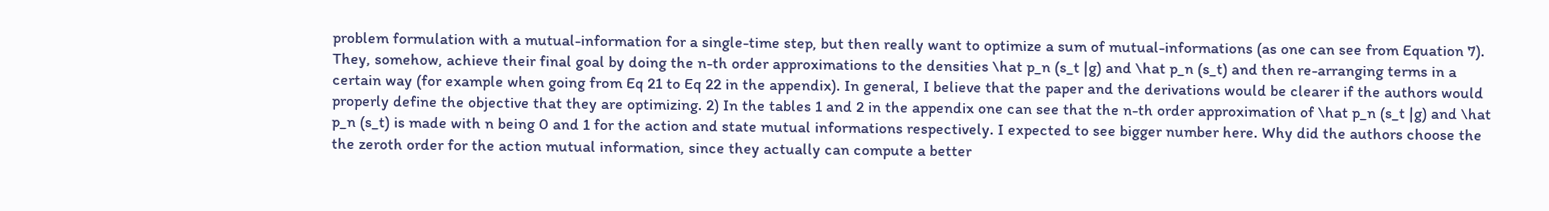problem formulation with a mutual-information for a single-time step, but then really want to optimize a sum of mutual-informations (as one can see from Equation 7). They, somehow, achieve their final goal by doing the n-th order approximations to the densities \hat p_n (s_t |g) and \hat p_n (s_t) and then re-arranging terms in a certain way (for example when going from Eq 21 to Eq 22 in the appendix). In general, I believe that the paper and the derivations would be clearer if the authors would properly define the objective that they are optimizing. 2) In the tables 1 and 2 in the appendix one can see that the n-th order approximation of \hat p_n (s_t |g) and \hat p_n (s_t) is made with n being 0 and 1 for the action and state mutual informations respectively. I expected to see bigger number here. Why did the authors choose the the zeroth order for the action mutual information, since they actually can compute a better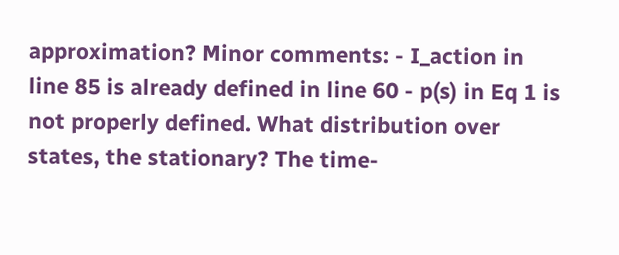approximation? Minor comments: - I_action in line 85 is already defined in line 60 - p(s) in Eq 1 is not properly defined. What distribution over states, the stationary? The time-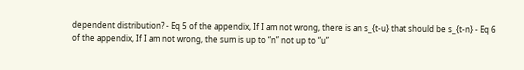dependent distribution? - Eq 5 of the appendix, If I am not wrong, there is an s_{t-u} that should be s_{t-n} - Eq 6 of the appendix, If I am not wrong, the sum is up to “n” not up to “u”